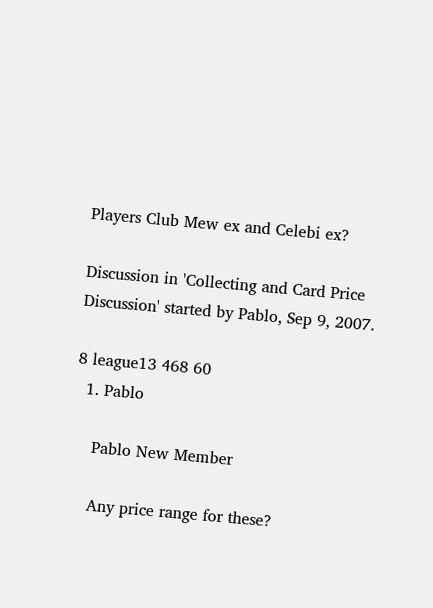Players Club Mew ex and Celebi ex?

Discussion in 'Collecting and Card Price Discussion' started by Pablo, Sep 9, 2007.

8 league13 468 60
  1. Pablo

    Pablo New Member

    Any price range for these?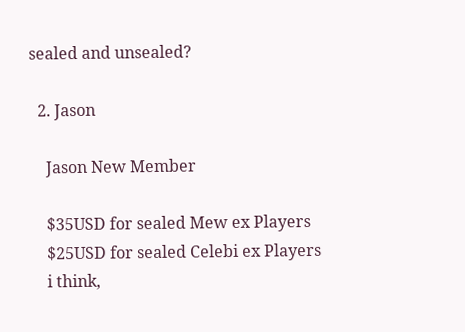sealed and unsealed?

  2. Jason

    Jason New Member

    $35USD for sealed Mew ex Players
    $25USD for sealed Celebi ex Players
    i think,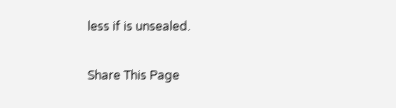less if is unsealed.

Share This Page